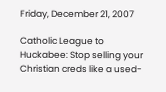Friday, December 21, 2007

Catholic League to Huckabee: Stop selling your Christian creds like a used-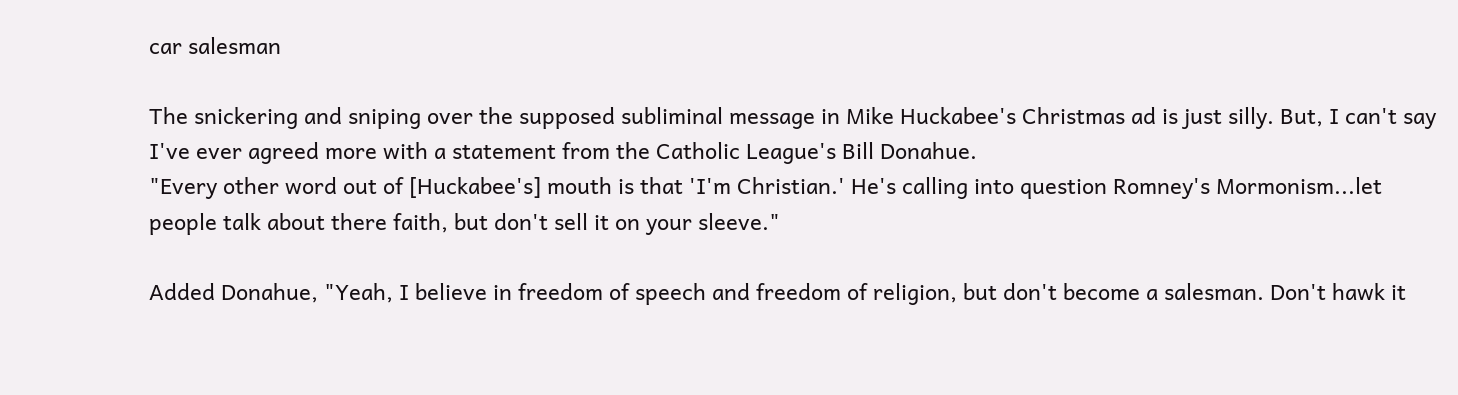car salesman

The snickering and sniping over the supposed subliminal message in Mike Huckabee's Christmas ad is just silly. But, I can't say I've ever agreed more with a statement from the Catholic League's Bill Donahue.
"Every other word out of [Huckabee's] mouth is that 'I'm Christian.' He's calling into question Romney's Mormonism...let people talk about there faith, but don't sell it on your sleeve."

Added Donahue, "Yeah, I believe in freedom of speech and freedom of religion, but don't become a salesman. Don't hawk it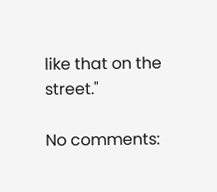like that on the street."

No comments: